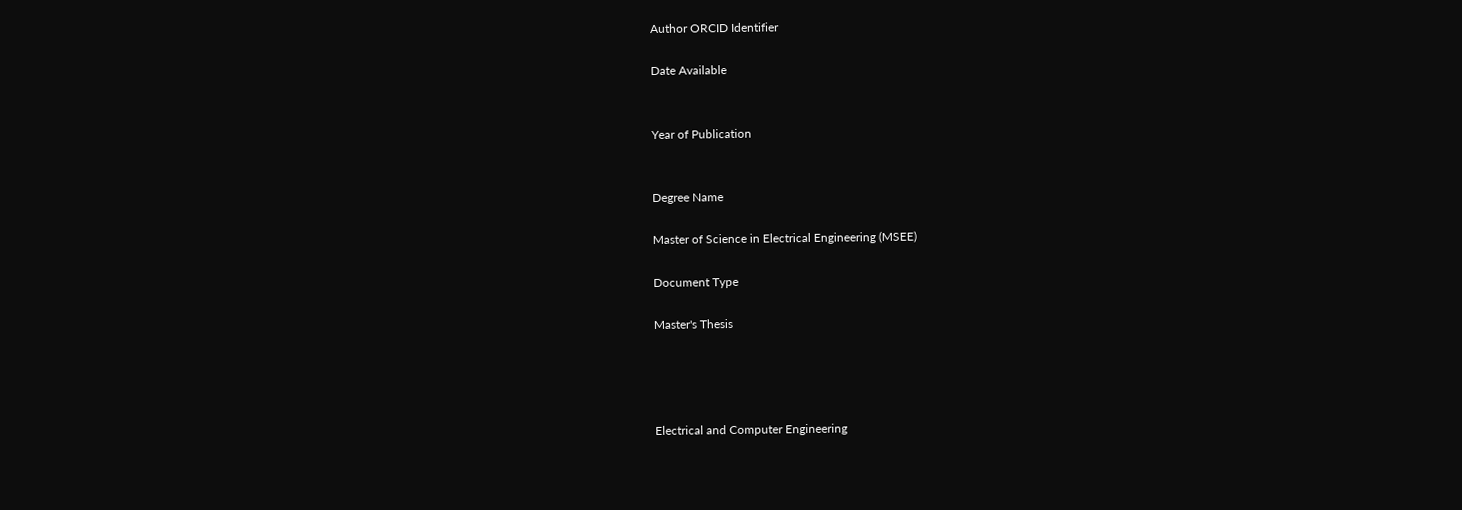Author ORCID Identifier

Date Available


Year of Publication


Degree Name

Master of Science in Electrical Engineering (MSEE)

Document Type

Master's Thesis




Electrical and Computer Engineering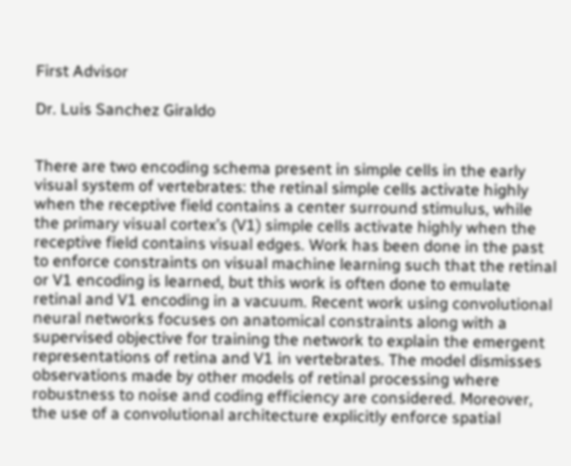First Advisor

Dr. Luis Sanchez Giraldo


There are two encoding schema present in simple cells in the early visual system of vertebrates: the retinal simple cells activate highly when the receptive field contains a center surround stimulus, while the primary visual cortex’s (V1) simple cells activate highly when the receptive field contains visual edges. Work has been done in the past to enforce constraints on visual machine learning such that the retinal or V1 encoding is learned, but this work is often done to emulate retinal and V1 encoding in a vacuum. Recent work using convolutional neural networks focuses on anatomical constraints along with a supervised objective for training the network to explain the emergent representations of retina and V1 in vertebrates. The model dismisses observations made by other models of retinal processing where robustness to noise and coding efficiency are considered. Moreover, the use of a convolutional architecture explicitly enforce spatial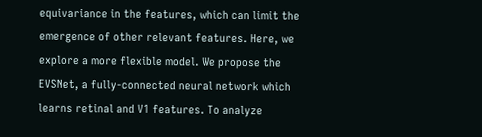equivariance in the features, which can limit the emergence of other relevant features. Here, we explore a more flexible model. We propose the EVSNet, a fully-connected neural network which learns retinal and V1 features. To analyze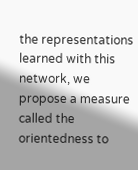the representations learned with this network, we propose a measure called the orientedness to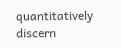quantitatively discern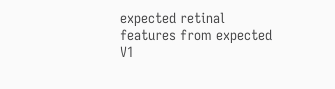expected retinal features from expected V1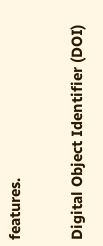features.

Digital Object Identifier (DOI)